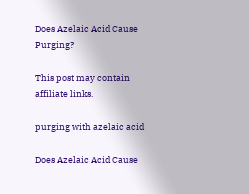Does Azelaic Acid Cause Purging?

This post may contain affiliate links.

purging with azelaic acid

Does Azelaic Acid Cause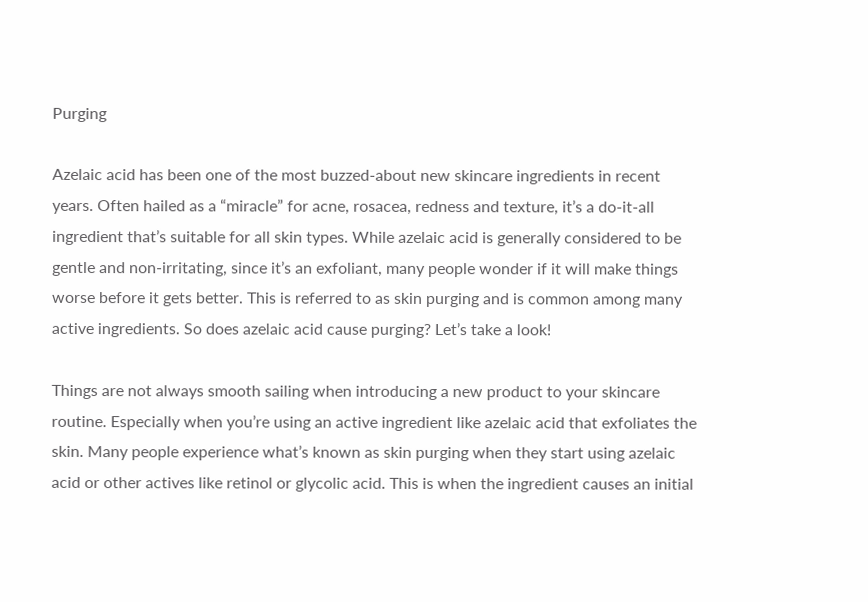Purging

Azelaic acid has been one of the most buzzed-about new skincare ingredients in recent years. Often hailed as a “miracle” for acne, rosacea, redness and texture, it’s a do-it-all ingredient that’s suitable for all skin types. While azelaic acid is generally considered to be gentle and non-irritating, since it’s an exfoliant, many people wonder if it will make things worse before it gets better. This is referred to as skin purging and is common among many active ingredients. So does azelaic acid cause purging? Let’s take a look!

Things are not always smooth sailing when introducing a new product to your skincare routine. Especially when you’re using an active ingredient like azelaic acid that exfoliates the skin. Many people experience what’s known as skin purging when they start using azelaic acid or other actives like retinol or glycolic acid. This is when the ingredient causes an initial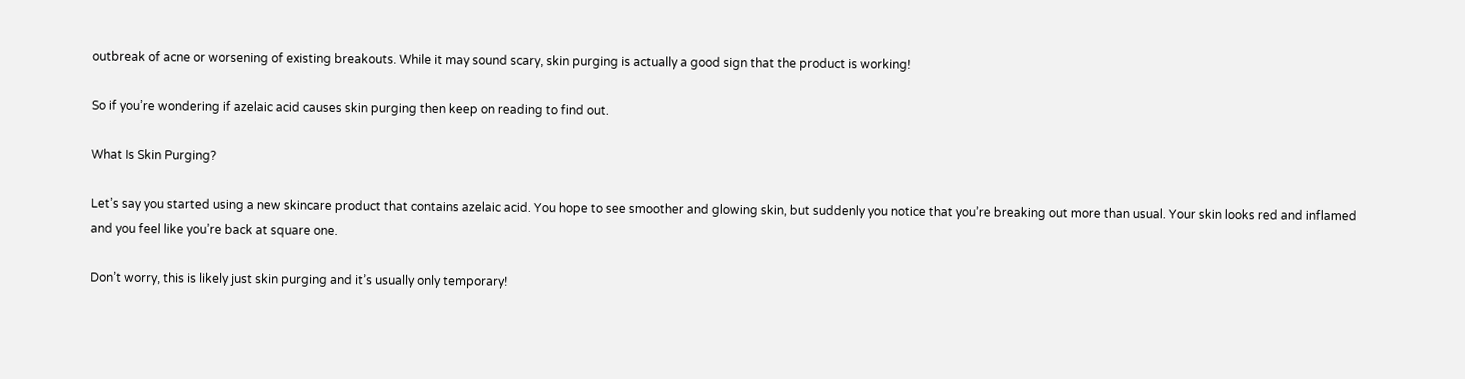outbreak of acne or worsening of existing breakouts. While it may sound scary, skin purging is actually a good sign that the product is working!

So if you’re wondering if azelaic acid causes skin purging then keep on reading to find out.

What Is Skin Purging?

Let’s say you started using a new skincare product that contains azelaic acid. You hope to see smoother and glowing skin, but suddenly you notice that you’re breaking out more than usual. Your skin looks red and inflamed and you feel like you’re back at square one.

Don’t worry, this is likely just skin purging and it’s usually only temporary!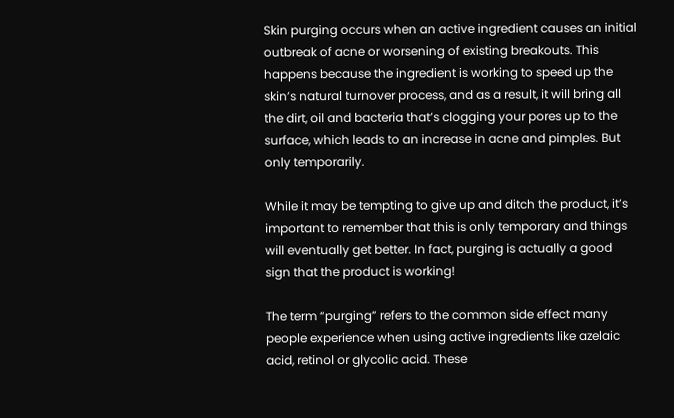Skin purging occurs when an active ingredient causes an initial outbreak of acne or worsening of existing breakouts. This happens because the ingredient is working to speed up the skin’s natural turnover process, and as a result, it will bring all the dirt, oil and bacteria that’s clogging your pores up to the surface, which leads to an increase in acne and pimples. But only temporarily.

While it may be tempting to give up and ditch the product, it’s important to remember that this is only temporary and things will eventually get better. In fact, purging is actually a good sign that the product is working!

The term “purging” refers to the common side effect many people experience when using active ingredients like azelaic acid, retinol or glycolic acid. These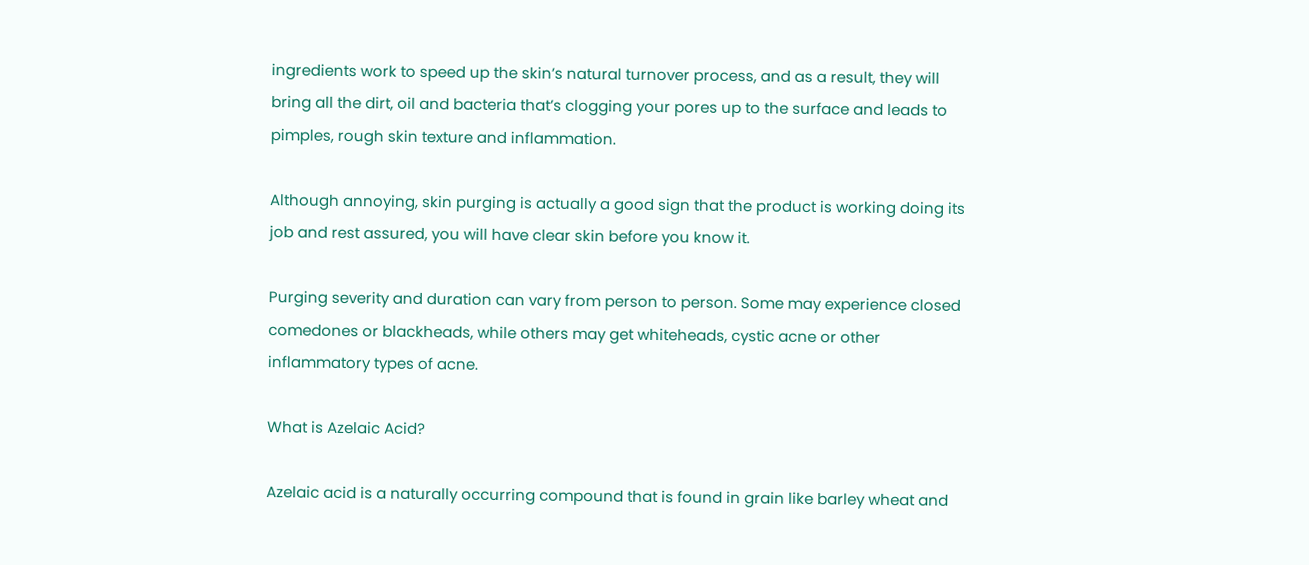ingredients work to speed up the skin’s natural turnover process, and as a result, they will bring all the dirt, oil and bacteria that’s clogging your pores up to the surface and leads to pimples, rough skin texture and inflammation.

Although annoying, skin purging is actually a good sign that the product is working doing its job and rest assured, you will have clear skin before you know it.

Purging severity and duration can vary from person to person. Some may experience closed comedones or blackheads, while others may get whiteheads, cystic acne or other inflammatory types of acne.

What is Azelaic Acid?

Azelaic acid is a naturally occurring compound that is found in grain like barley wheat and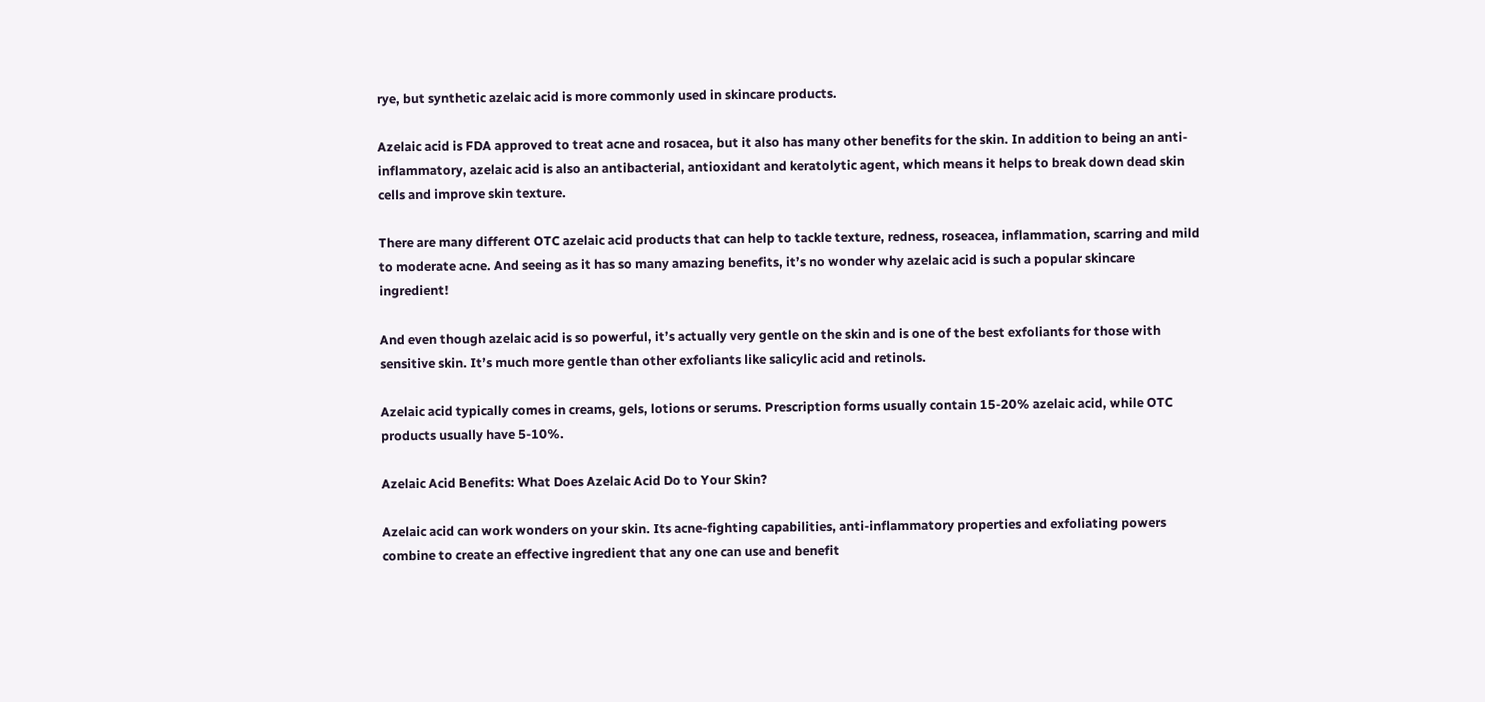rye, but synthetic azelaic acid is more commonly used in skincare products.

Azelaic acid is FDA approved to treat acne and rosacea, but it also has many other benefits for the skin. In addition to being an anti-inflammatory, azelaic acid is also an antibacterial, antioxidant and keratolytic agent, which means it helps to break down dead skin cells and improve skin texture.

There are many different OTC azelaic acid products that can help to tackle texture, redness, roseacea, inflammation, scarring and mild to moderate acne. And seeing as it has so many amazing benefits, it’s no wonder why azelaic acid is such a popular skincare ingredient!

And even though azelaic acid is so powerful, it’s actually very gentle on the skin and is one of the best exfoliants for those with sensitive skin. It’s much more gentle than other exfoliants like salicylic acid and retinols.

Azelaic acid typically comes in creams, gels, lotions or serums. Prescription forms usually contain 15-20% azelaic acid, while OTC products usually have 5-10%.

Azelaic Acid Benefits: What Does Azelaic Acid Do to Your Skin?

Azelaic acid can work wonders on your skin. Its acne-fighting capabilities, anti-inflammatory properties and exfoliating powers combine to create an effective ingredient that any one can use and benefit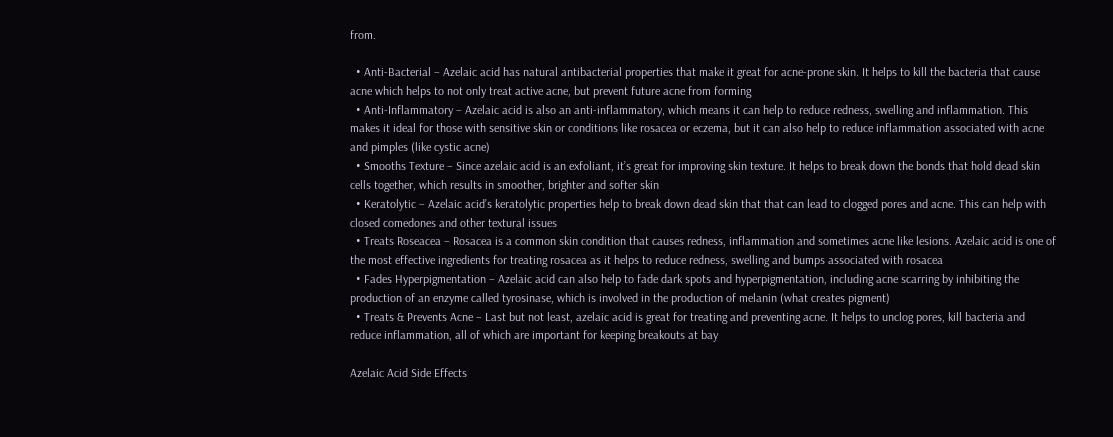from.

  • Anti-Bacterial – Azelaic acid has natural antibacterial properties that make it great for acne-prone skin. It helps to kill the bacteria that cause acne which helps to not only treat active acne, but prevent future acne from forming
  • Anti-Inflammatory – Azelaic acid is also an anti-inflammatory, which means it can help to reduce redness, swelling and inflammation. This makes it ideal for those with sensitive skin or conditions like rosacea or eczema, but it can also help to reduce inflammation associated with acne and pimples (like cystic acne)
  • Smooths Texture – Since azelaic acid is an exfoliant, it’s great for improving skin texture. It helps to break down the bonds that hold dead skin cells together, which results in smoother, brighter and softer skin
  • Keratolytic – Azelaic acid’s keratolytic properties help to break down dead skin that that can lead to clogged pores and acne. This can help with closed comedones and other textural issues
  • Treats Roseacea – Rosacea is a common skin condition that causes redness, inflammation and sometimes acne like lesions. Azelaic acid is one of the most effective ingredients for treating rosacea as it helps to reduce redness, swelling and bumps associated with rosacea
  • Fades Hyperpigmentation – Azelaic acid can also help to fade dark spots and hyperpigmentation, including acne scarring by inhibiting the production of an enzyme called tyrosinase, which is involved in the production of melanin (what creates pigment)
  • Treats & Prevents Acne – Last but not least, azelaic acid is great for treating and preventing acne. It helps to unclog pores, kill bacteria and reduce inflammation, all of which are important for keeping breakouts at bay

Azelaic Acid Side Effects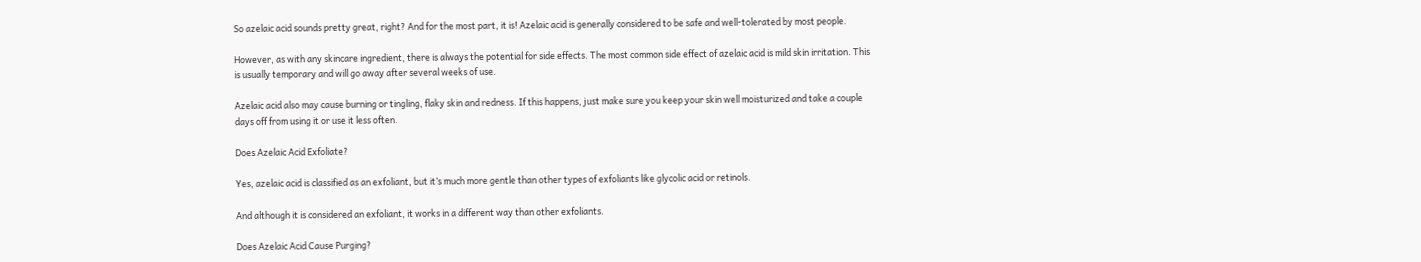So azelaic acid sounds pretty great, right? And for the most part, it is! Azelaic acid is generally considered to be safe and well-tolerated by most people.

However, as with any skincare ingredient, there is always the potential for side effects. The most common side effect of azelaic acid is mild skin irritation. This is usually temporary and will go away after several weeks of use.

Azelaic acid also may cause burning or tingling, flaky skin and redness. If this happens, just make sure you keep your skin well moisturized and take a couple days off from using it or use it less often.

Does Azelaic Acid Exfoliate?

Yes, azelaic acid is classified as an exfoliant, but it’s much more gentle than other types of exfoliants like glycolic acid or retinols.

And although it is considered an exfoliant, it works in a different way than other exfoliants.

Does Azelaic Acid Cause Purging?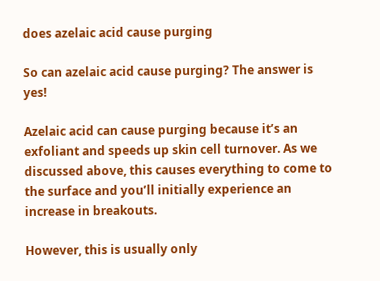does azelaic acid cause purging

So can azelaic acid cause purging? The answer is yes!

Azelaic acid can cause purging because it’s an exfoliant and speeds up skin cell turnover. As we discussed above, this causes everything to come to the surface and you’ll initially experience an increase in breakouts.

However, this is usually only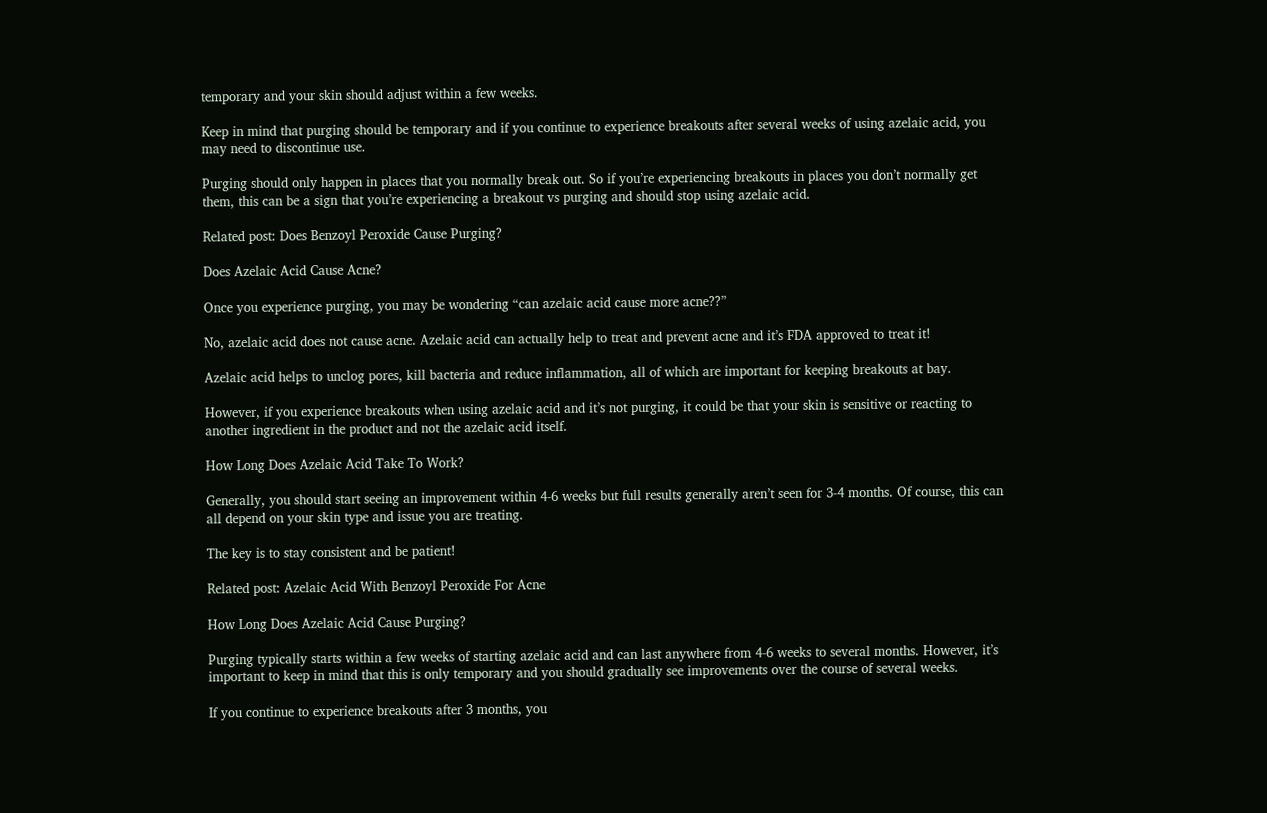temporary and your skin should adjust within a few weeks.

Keep in mind that purging should be temporary and if you continue to experience breakouts after several weeks of using azelaic acid, you may need to discontinue use.

Purging should only happen in places that you normally break out. So if you’re experiencing breakouts in places you don’t normally get them, this can be a sign that you’re experiencing a breakout vs purging and should stop using azelaic acid.

Related post: Does Benzoyl Peroxide Cause Purging?

Does Azelaic Acid Cause Acne?

Once you experience purging, you may be wondering “can azelaic acid cause more acne??”

No, azelaic acid does not cause acne. Azelaic acid can actually help to treat and prevent acne and it’s FDA approved to treat it!

Azelaic acid helps to unclog pores, kill bacteria and reduce inflammation, all of which are important for keeping breakouts at bay.

However, if you experience breakouts when using azelaic acid and it’s not purging, it could be that your skin is sensitive or reacting to another ingredient in the product and not the azelaic acid itself.

How Long Does Azelaic Acid Take To Work?

Generally, you should start seeing an improvement within 4-6 weeks but full results generally aren’t seen for 3-4 months. Of course, this can all depend on your skin type and issue you are treating.

The key is to stay consistent and be patient!

Related post: Azelaic Acid With Benzoyl Peroxide For Acne

How Long Does Azelaic Acid Cause Purging?

Purging typically starts within a few weeks of starting azelaic acid and can last anywhere from 4-6 weeks to several months. However, it’s important to keep in mind that this is only temporary and you should gradually see improvements over the course of several weeks.

If you continue to experience breakouts after 3 months, you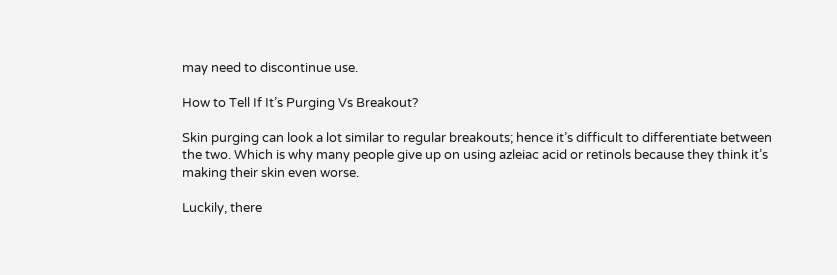may need to discontinue use.

How to Tell If It’s Purging Vs Breakout?

Skin purging can look a lot similar to regular breakouts; hence it’s difficult to differentiate between the two. Which is why many people give up on using azleiac acid or retinols because they think it’s making their skin even worse.

Luckily, there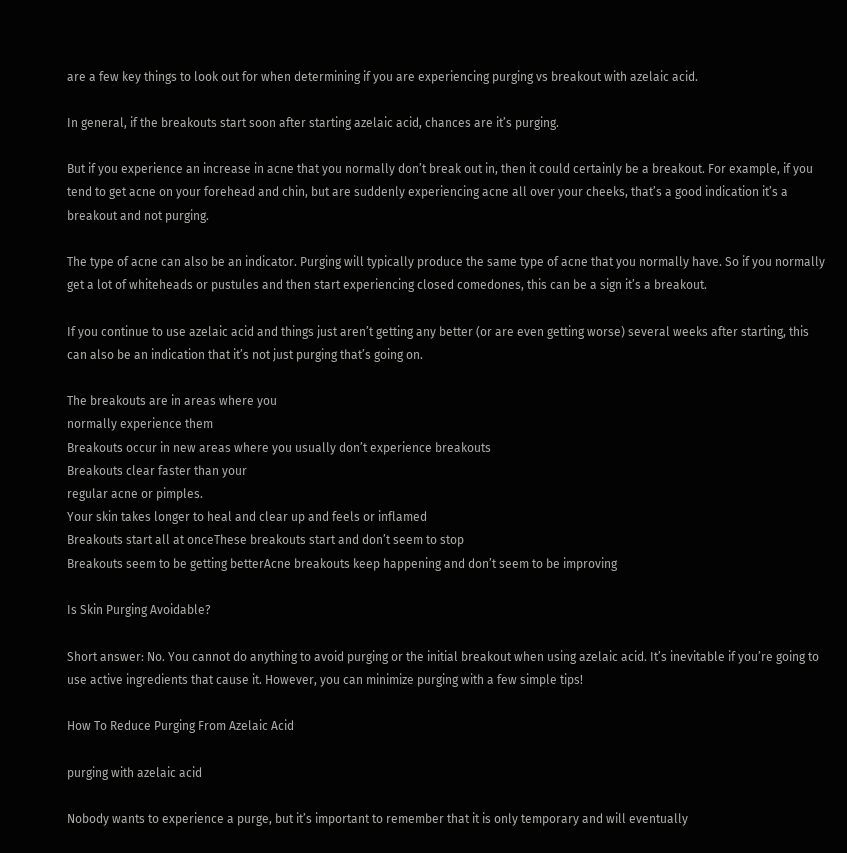are a few key things to look out for when determining if you are experiencing purging vs breakout with azelaic acid.

In general, if the breakouts start soon after starting azelaic acid, chances are it’s purging.

But if you experience an increase in acne that you normally don’t break out in, then it could certainly be a breakout. For example, if you tend to get acne on your forehead and chin, but are suddenly experiencing acne all over your cheeks, that’s a good indication it’s a breakout and not purging.

The type of acne can also be an indicator. Purging will typically produce the same type of acne that you normally have. So if you normally get a lot of whiteheads or pustules and then start experiencing closed comedones, this can be a sign it’s a breakout.

If you continue to use azelaic acid and things just aren’t getting any better (or are even getting worse) several weeks after starting, this can also be an indication that it’s not just purging that’s going on.

The breakouts are in areas where you
normally experience them
Breakouts occur in new areas where you usually don’t experience breakouts
Breakouts clear faster than your
regular acne or pimples.
Your skin takes longer to heal and clear up and feels or inflamed
Breakouts start all at onceThese breakouts start and don’t seem to stop
Breakouts seem to be getting betterAcne breakouts keep happening and don’t seem to be improving

Is Skin Purging Avoidable?

Short answer: No. You cannot do anything to avoid purging or the initial breakout when using azelaic acid. It’s inevitable if you’re going to use active ingredients that cause it. However, you can minimize purging with a few simple tips!

How To Reduce Purging From Azelaic Acid

purging with azelaic acid

Nobody wants to experience a purge, but it’s important to remember that it is only temporary and will eventually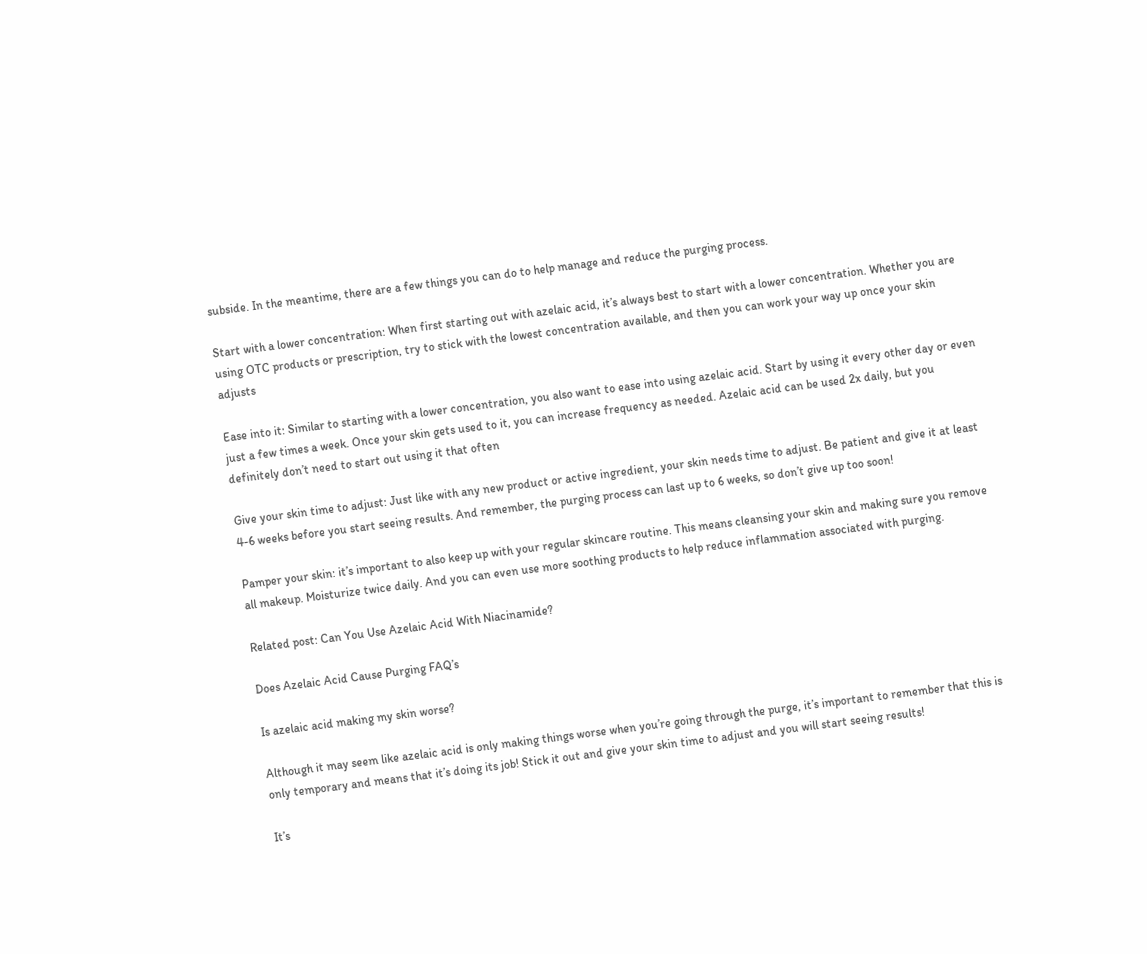subside. In the meantime, there are a few things you can do to help manage and reduce the purging process.

Start with a lower concentration: When first starting out with azelaic acid, it’s always best to start with a lower concentration. Whether you are using OTC products or prescription, try to stick with the lowest concentration available, and then you can work your way up once your skin adjusts

Ease into it: Similar to starting with a lower concentration, you also want to ease into using azelaic acid. Start by using it every other day or even just a few times a week. Once your skin gets used to it, you can increase frequency as needed. Azelaic acid can be used 2x daily, but you definitely don’t need to start out using it that often

Give your skin time to adjust: Just like with any new product or active ingredient, your skin needs time to adjust. Be patient and give it at least 4-6 weeks before you start seeing results. And remember, the purging process can last up to 6 weeks, so don’t give up too soon!

Pamper your skin: it’s important to also keep up with your regular skincare routine. This means cleansing your skin and making sure you remove all makeup. Moisturize twice daily. And you can even use more soothing products to help reduce inflammation associated with purging.

Related post: Can You Use Azelaic Acid With Niacinamide?

Does Azelaic Acid Cause Purging FAQ’s

Is azelaic acid making my skin worse?

Although it may seem like azelaic acid is only making things worse when you’re going through the purge, it’s important to remember that this is only temporary and means that it’s doing its job! Stick it out and give your skin time to adjust and you will start seeing results!

It’s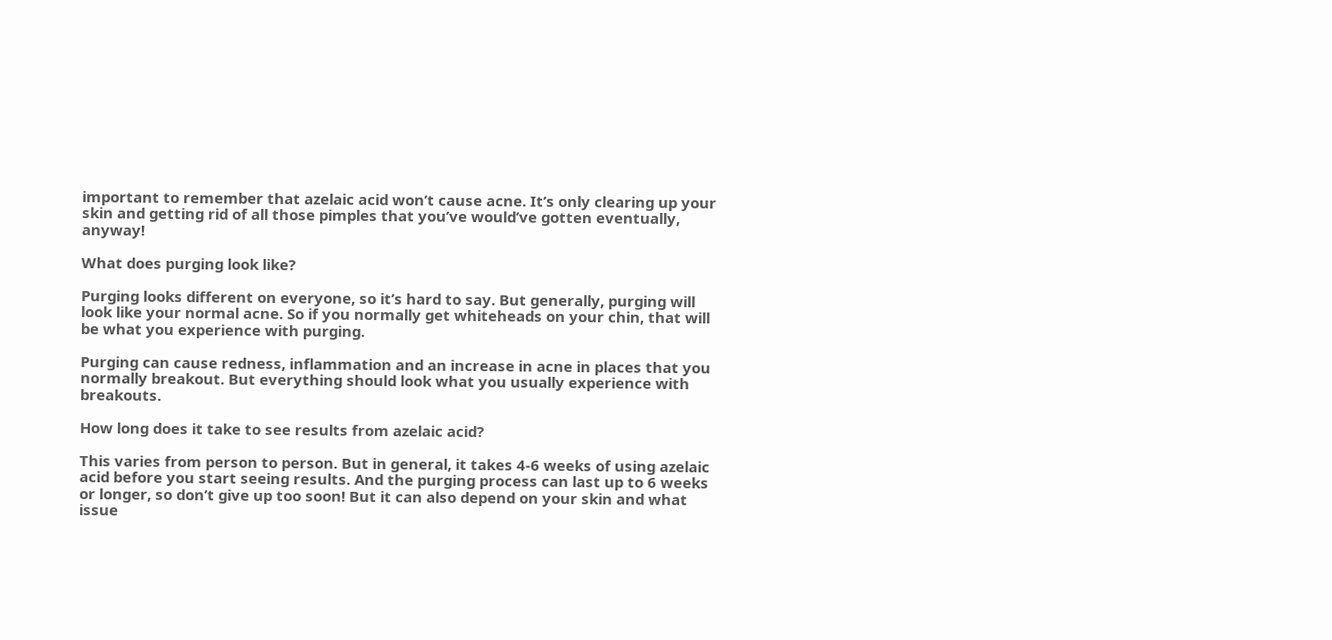important to remember that azelaic acid won’t cause acne. It’s only clearing up your skin and getting rid of all those pimples that you’ve would’ve gotten eventually, anyway!

What does purging look like?

Purging looks different on everyone, so it’s hard to say. But generally, purging will look like your normal acne. So if you normally get whiteheads on your chin, that will be what you experience with purging.

Purging can cause redness, inflammation and an increase in acne in places that you normally breakout. But everything should look what you usually experience with breakouts.

How long does it take to see results from azelaic acid?

This varies from person to person. But in general, it takes 4-6 weeks of using azelaic acid before you start seeing results. And the purging process can last up to 6 weeks or longer, so don’t give up too soon! But it can also depend on your skin and what issue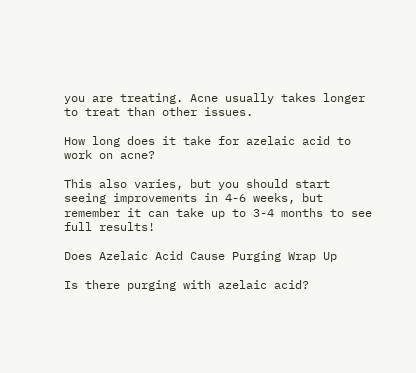you are treating. Acne usually takes longer to treat than other issues.

How long does it take for azelaic acid to work on acne?

This also varies, but you should start seeing improvements in 4-6 weeks, but remember it can take up to 3-4 months to see full results!

Does Azelaic Acid Cause Purging Wrap Up

Is there purging with azelaic acid?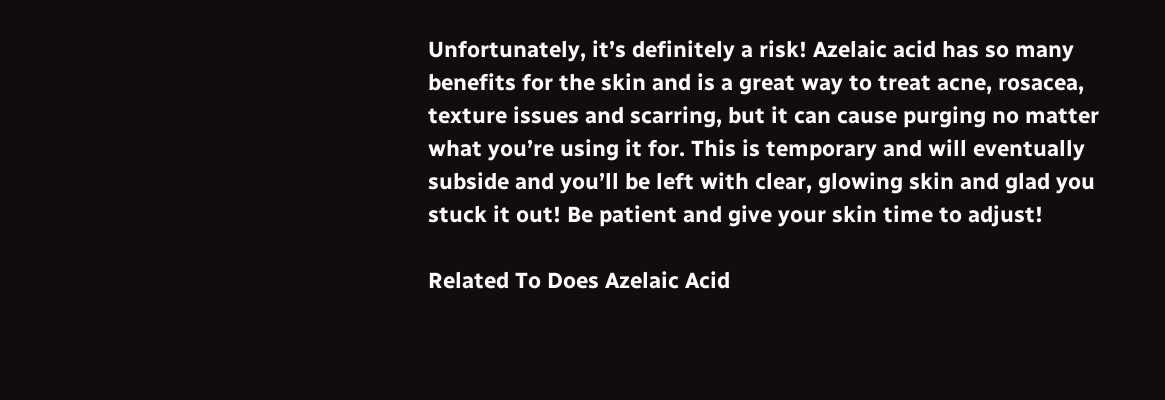Unfortunately, it’s definitely a risk! Azelaic acid has so many benefits for the skin and is a great way to treat acne, rosacea, texture issues and scarring, but it can cause purging no matter what you’re using it for. This is temporary and will eventually subside and you’ll be left with clear, glowing skin and glad you stuck it out! Be patient and give your skin time to adjust!

Related To Does Azelaic Acid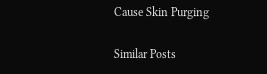Cause Skin Purging

Similar Posts